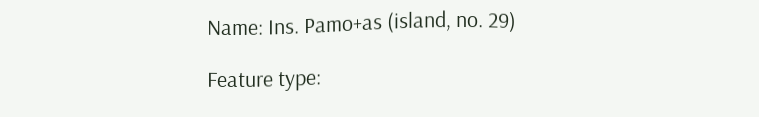Name: Ins. Pamo+as (island, no. 29)

Feature type: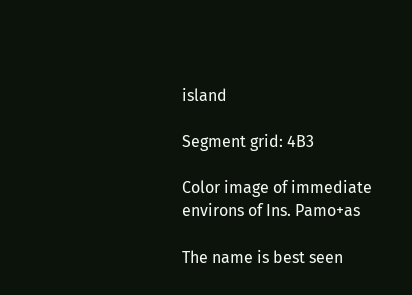island

Segment grid: 4B3

Color image of immediate environs of Ins. Pamo+as

The name is best seen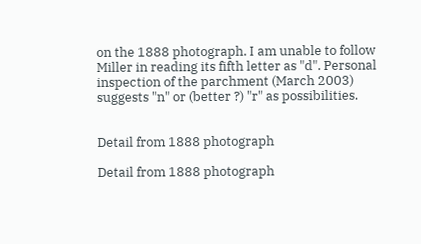on the 1888 photograph. I am unable to follow Miller in reading its fifth letter as "d". Personal inspection of the parchment (March 2003) suggests "n" or (better ?) "r" as possibilities.


Detail from 1888 photograph

Detail from 1888 photograph